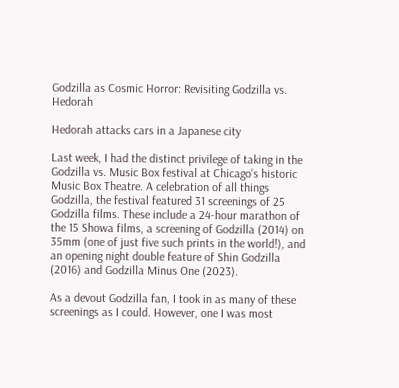Godzilla as Cosmic Horror: Revisiting Godzilla vs. Hedorah

Hedorah attacks cars in a Japanese city

Last week, I had the distinct privilege of taking in the Godzilla vs. Music Box festival at Chicago’s historic Music Box Theatre. A celebration of all things Godzilla, the festival featured 31 screenings of 25 Godzilla films. These include a 24-hour marathon of the 15 Showa films, a screening of Godzilla (2014) on 35mm (one of just five such prints in the world!), and an opening night double feature of Shin Godzilla (2016) and Godzilla Minus One (2023).

As a devout Godzilla fan, I took in as many of these screenings as I could. However, one I was most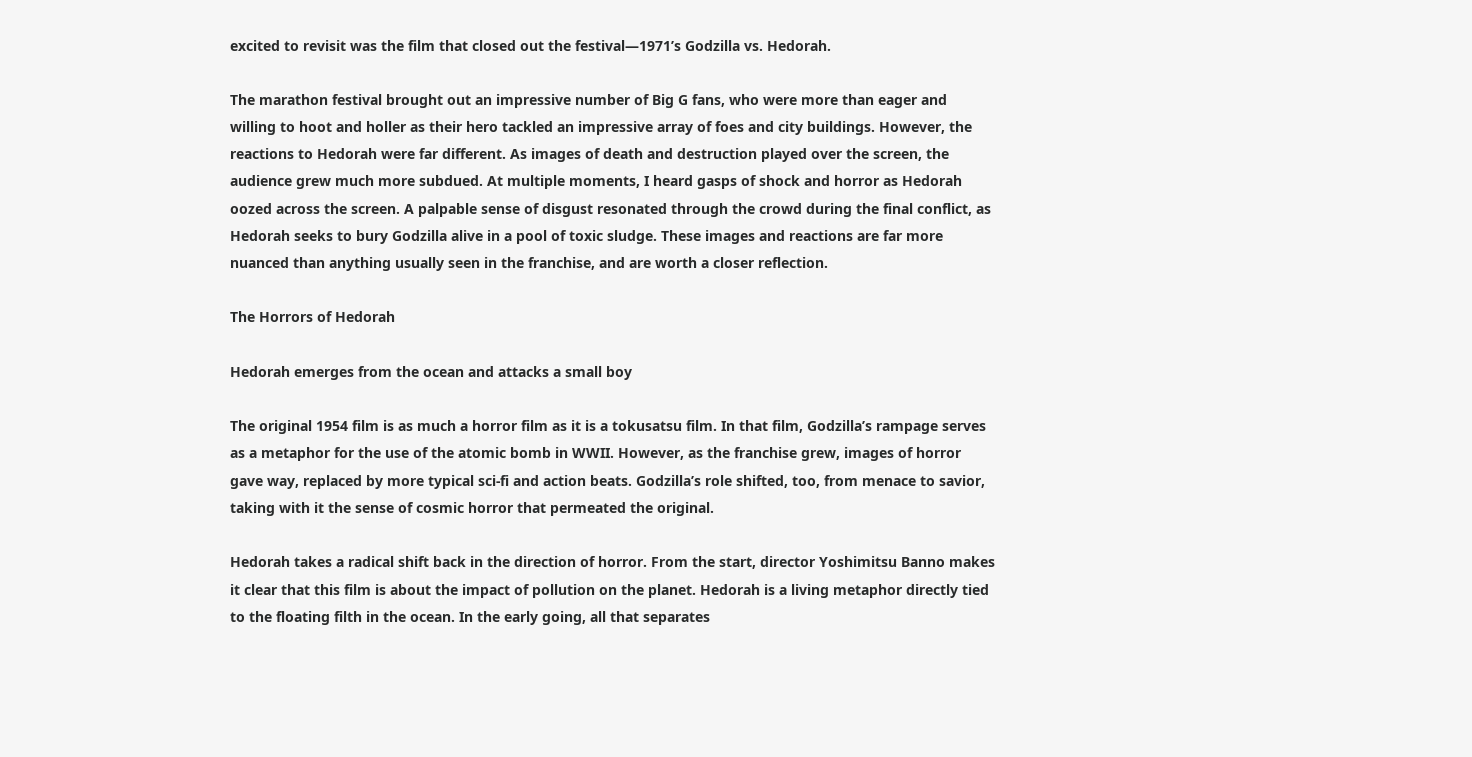excited to revisit was the film that closed out the festival—1971’s Godzilla vs. Hedorah.

The marathon festival brought out an impressive number of Big G fans, who were more than eager and willing to hoot and holler as their hero tackled an impressive array of foes and city buildings. However, the reactions to Hedorah were far different. As images of death and destruction played over the screen, the audience grew much more subdued. At multiple moments, I heard gasps of shock and horror as Hedorah oozed across the screen. A palpable sense of disgust resonated through the crowd during the final conflict, as Hedorah seeks to bury Godzilla alive in a pool of toxic sludge. These images and reactions are far more nuanced than anything usually seen in the franchise, and are worth a closer reflection.

The Horrors of Hedorah

Hedorah emerges from the ocean and attacks a small boy

The original 1954 film is as much a horror film as it is a tokusatsu film. In that film, Godzilla’s rampage serves as a metaphor for the use of the atomic bomb in WWII. However, as the franchise grew, images of horror gave way, replaced by more typical sci-fi and action beats. Godzilla’s role shifted, too, from menace to savior, taking with it the sense of cosmic horror that permeated the original.

Hedorah takes a radical shift back in the direction of horror. From the start, director Yoshimitsu Banno makes it clear that this film is about the impact of pollution on the planet. Hedorah is a living metaphor directly tied to the floating filth in the ocean. In the early going, all that separates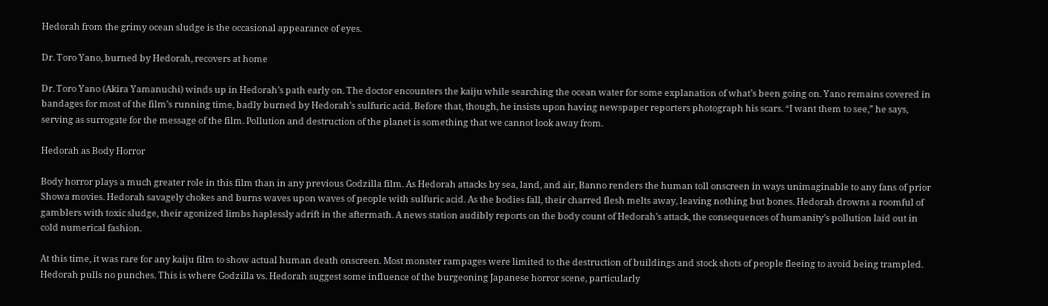Hedorah from the grimy ocean sludge is the occasional appearance of eyes.

Dr. Toro Yano, burned by Hedorah, recovers at home

Dr. Toro Yano (Akira Yamanuchi) winds up in Hedorah’s path early on. The doctor encounters the kaiju while searching the ocean water for some explanation of what’s been going on. Yano remains covered in bandages for most of the film’s running time, badly burned by Hedorah’s sulfuric acid. Before that, though, he insists upon having newspaper reporters photograph his scars. “I want them to see,” he says, serving as surrogate for the message of the film. Pollution and destruction of the planet is something that we cannot look away from.

Hedorah as Body Horror

Body horror plays a much greater role in this film than in any previous Godzilla film. As Hedorah attacks by sea, land, and air, Banno renders the human toll onscreen in ways unimaginable to any fans of prior Showa movies. Hedorah savagely chokes and burns waves upon waves of people with sulfuric acid. As the bodies fall, their charred flesh melts away, leaving nothing but bones. Hedorah drowns a roomful of gamblers with toxic sludge, their agonized limbs haplessly adrift in the aftermath. A news station audibly reports on the body count of Hedorah’s attack, the consequences of humanity’s pollution laid out in cold numerical fashion.

At this time, it was rare for any kaiju film to show actual human death onscreen. Most monster rampages were limited to the destruction of buildings and stock shots of people fleeing to avoid being trampled. Hedorah pulls no punches. This is where Godzilla vs. Hedorah suggest some influence of the burgeoning Japanese horror scene, particularly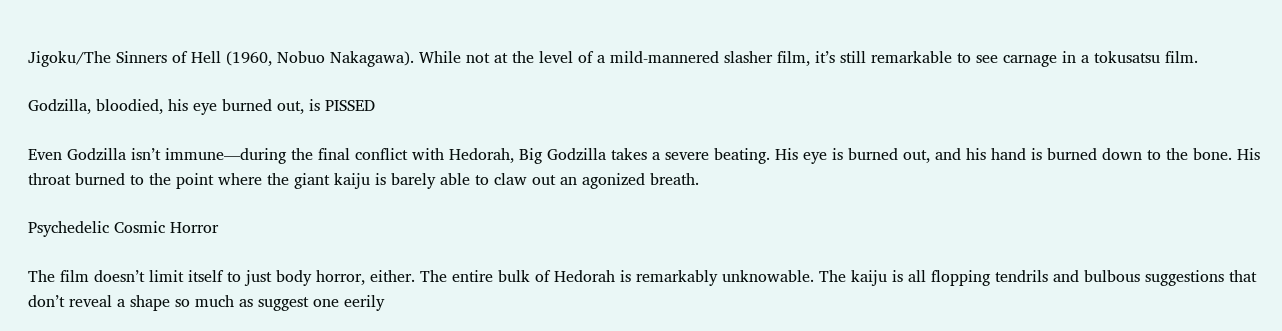Jigoku/The Sinners of Hell (1960, Nobuo Nakagawa). While not at the level of a mild-mannered slasher film, it’s still remarkable to see carnage in a tokusatsu film.

Godzilla, bloodied, his eye burned out, is PISSED

Even Godzilla isn’t immune—during the final conflict with Hedorah, Big Godzilla takes a severe beating. His eye is burned out, and his hand is burned down to the bone. His throat burned to the point where the giant kaiju is barely able to claw out an agonized breath.

Psychedelic Cosmic Horror

The film doesn’t limit itself to just body horror, either. The entire bulk of Hedorah is remarkably unknowable. The kaiju is all flopping tendrils and bulbous suggestions that don’t reveal a shape so much as suggest one eerily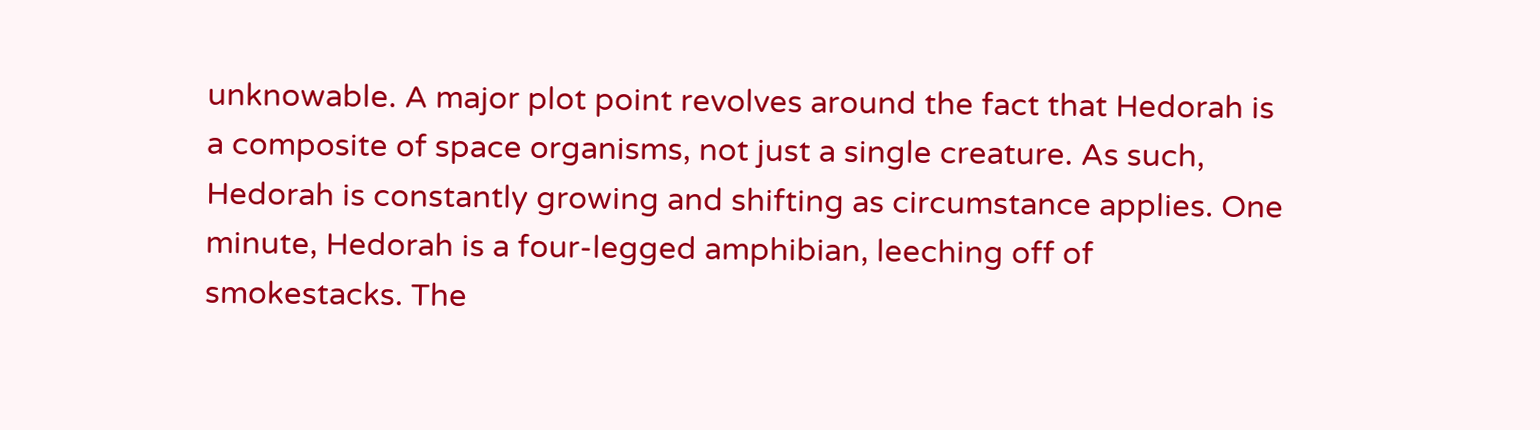unknowable. A major plot point revolves around the fact that Hedorah is a composite of space organisms, not just a single creature. As such, Hedorah is constantly growing and shifting as circumstance applies. One minute, Hedorah is a four-legged amphibian, leeching off of smokestacks. The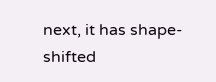next, it has shape-shifted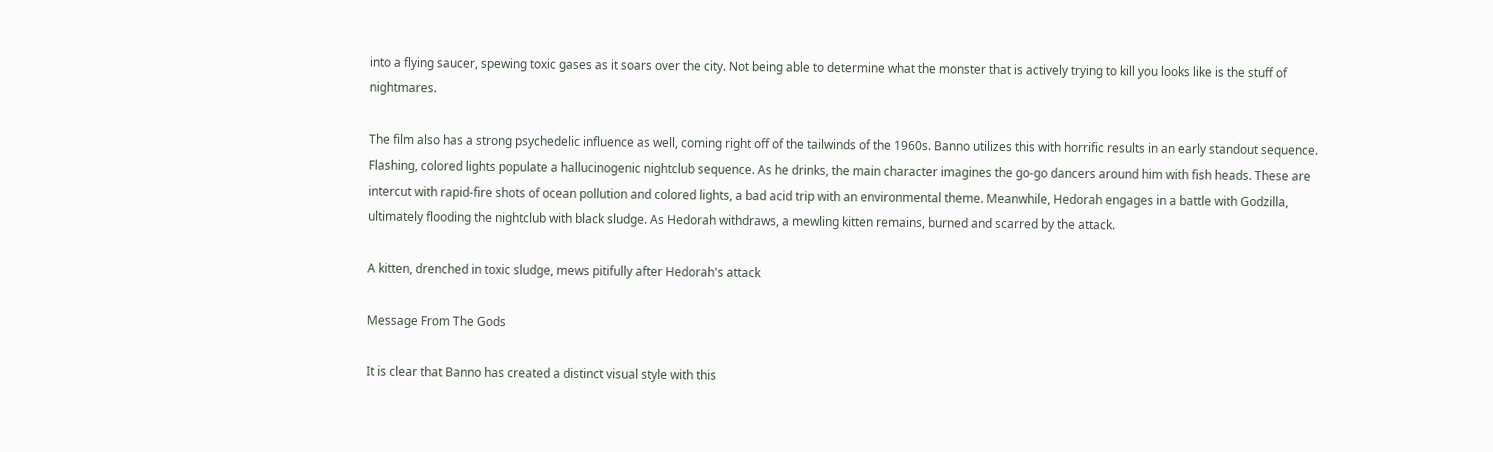into a flying saucer, spewing toxic gases as it soars over the city. Not being able to determine what the monster that is actively trying to kill you looks like is the stuff of nightmares.

The film also has a strong psychedelic influence as well, coming right off of the tailwinds of the 1960s. Banno utilizes this with horrific results in an early standout sequence. Flashing, colored lights populate a hallucinogenic nightclub sequence. As he drinks, the main character imagines the go-go dancers around him with fish heads. These are intercut with rapid-fire shots of ocean pollution and colored lights, a bad acid trip with an environmental theme. Meanwhile, Hedorah engages in a battle with Godzilla, ultimately flooding the nightclub with black sludge. As Hedorah withdraws, a mewling kitten remains, burned and scarred by the attack.

A kitten, drenched in toxic sludge, mews pitifully after Hedorah's attack

Message From The Gods

It is clear that Banno has created a distinct visual style with this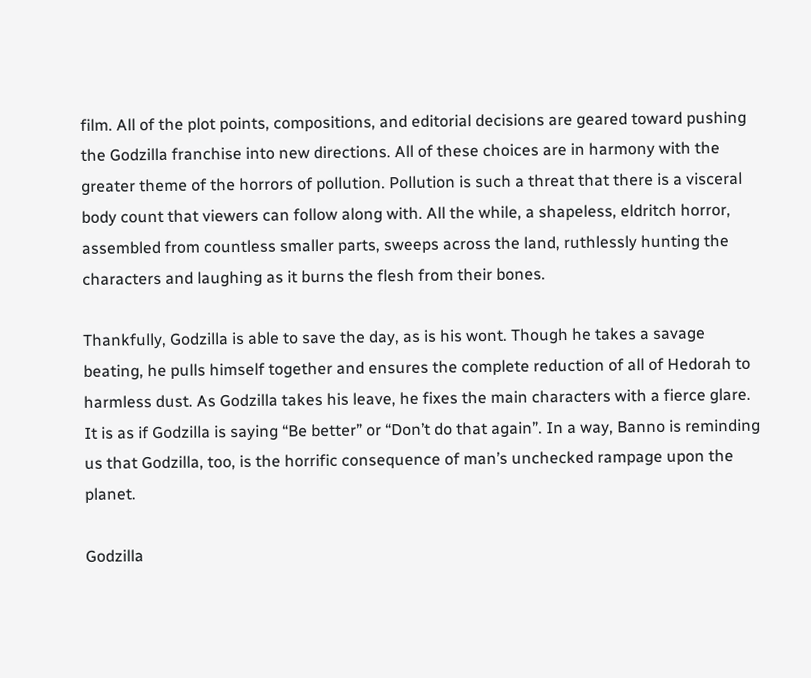film. All of the plot points, compositions, and editorial decisions are geared toward pushing the Godzilla franchise into new directions. All of these choices are in harmony with the greater theme of the horrors of pollution. Pollution is such a threat that there is a visceral body count that viewers can follow along with. All the while, a shapeless, eldritch horror, assembled from countless smaller parts, sweeps across the land, ruthlessly hunting the characters and laughing as it burns the flesh from their bones.

Thankfully, Godzilla is able to save the day, as is his wont. Though he takes a savage beating, he pulls himself together and ensures the complete reduction of all of Hedorah to harmless dust. As Godzilla takes his leave, he fixes the main characters with a fierce glare. It is as if Godzilla is saying “Be better” or “Don’t do that again”. In a way, Banno is reminding us that Godzilla, too, is the horrific consequence of man’s unchecked rampage upon the planet.

Godzilla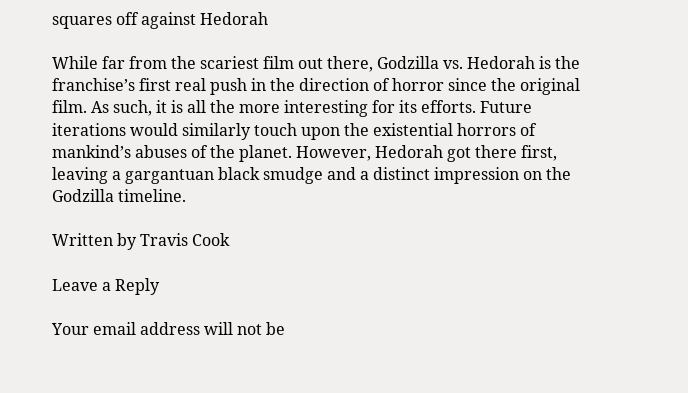squares off against Hedorah

While far from the scariest film out there, Godzilla vs. Hedorah is the franchise’s first real push in the direction of horror since the original film. As such, it is all the more interesting for its efforts. Future iterations would similarly touch upon the existential horrors of mankind’s abuses of the planet. However, Hedorah got there first, leaving a gargantuan black smudge and a distinct impression on the Godzilla timeline.

Written by Travis Cook

Leave a Reply

Your email address will not be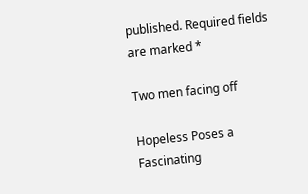published. Required fields are marked *

Two men facing off

Hopeless Poses a Fascinating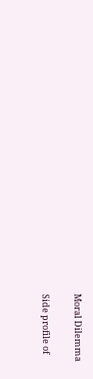Moral Dilemma

Side profile of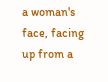a woman's face, facing up from a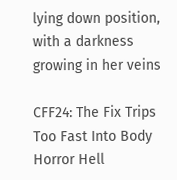lying down position, with a darkness growing in her veins

CFF24: The Fix Trips Too Fast Into Body Horror Hell